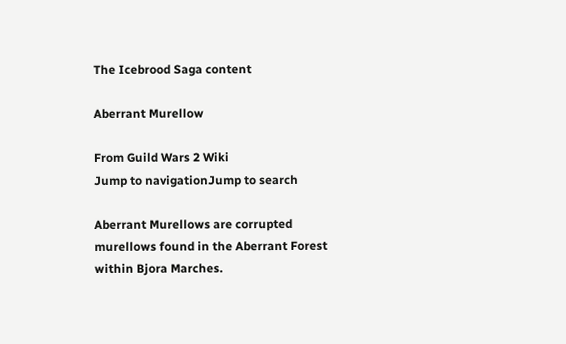The Icebrood Saga content

Aberrant Murellow

From Guild Wars 2 Wiki
Jump to navigationJump to search

Aberrant Murellows are corrupted murellows found in the Aberrant Forest within Bjora Marches.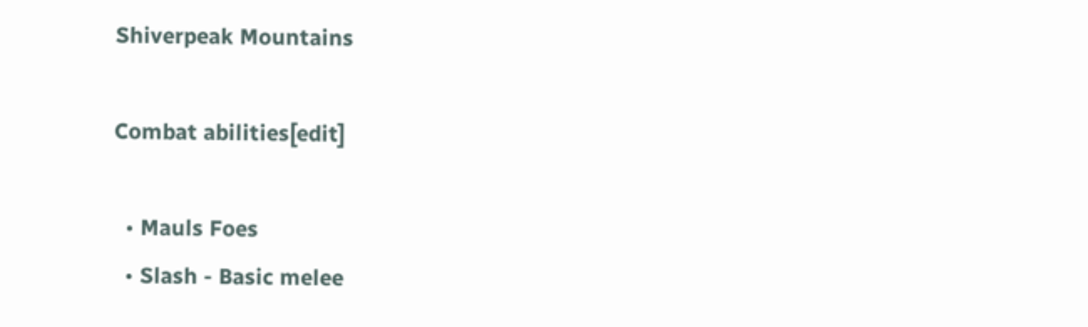Shiverpeak Mountains

Combat abilities[edit]

  • Mauls Foes
  • Slash - Basic melee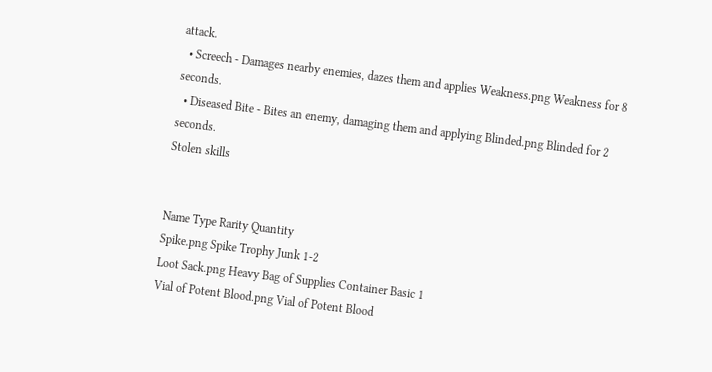attack.
  • Screech - Damages nearby enemies, dazes them and applies Weakness.png Weakness for 8 seconds.
  • Diseased Bite - Bites an enemy, damaging them and applying Blinded.png Blinded for 2 seconds.
Stolen skills


Name Type Rarity Quantity
Spike.png Spike Trophy Junk 1-2
Loot Sack.png Heavy Bag of Supplies Container Basic 1
Vial of Potent Blood.png Vial of Potent Blood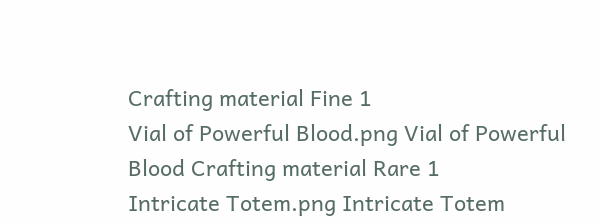Crafting material Fine 1
Vial of Powerful Blood.png Vial of Powerful Blood Crafting material Rare 1
Intricate Totem.png Intricate Totem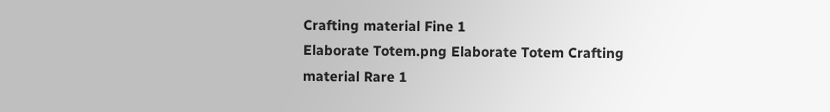Crafting material Fine 1
Elaborate Totem.png Elaborate Totem Crafting material Rare 1